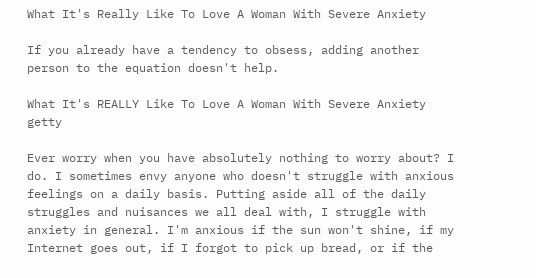What It's Really Like To Love A Woman With Severe Anxiety

If you already have a tendency to obsess, adding another person to the equation doesn't help.

What It's REALLY Like To Love A Woman With Severe Anxiety getty

Ever worry when you have absolutely nothing to worry about? I do. I sometimes envy anyone who doesn't struggle with anxious feelings on a daily basis. Putting aside all of the daily struggles and nuisances we all deal with, I struggle with anxiety in general. I'm anxious if the sun won't shine, if my Internet goes out, if I forgot to pick up bread, or if the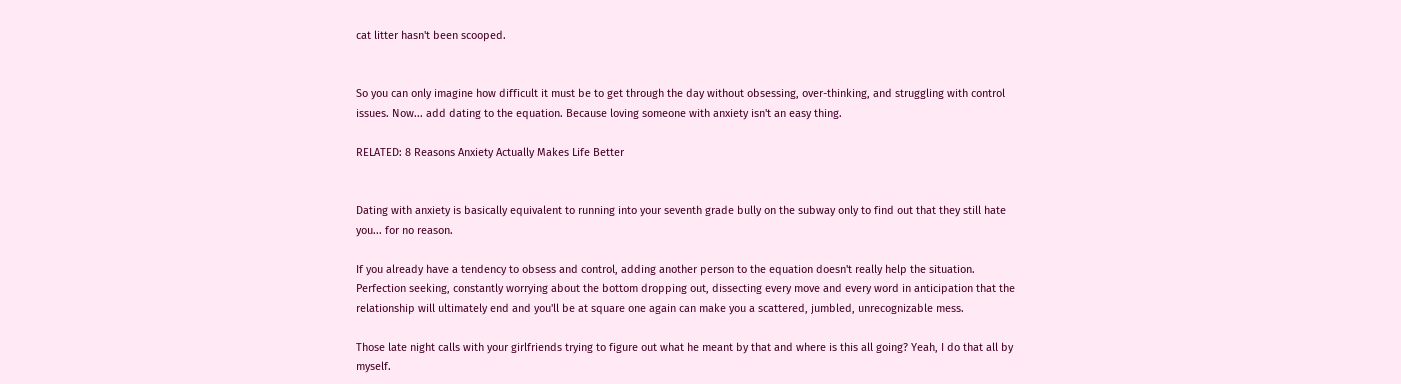cat litter hasn't been scooped.


So you can only imagine how difficult it must be to get through the day without obsessing, over-thinking, and struggling with control issues. Now... add dating to the equation. Because loving someone with anxiety isn't an easy thing.

RELATED: 8 Reasons Anxiety Actually Makes Life Better


Dating with anxiety is basically equivalent to running into your seventh grade bully on the subway only to find out that they still hate you... for no reason.

If you already have a tendency to obsess and control, adding another person to the equation doesn't really help the situation. Perfection seeking, constantly worrying about the bottom dropping out, dissecting every move and every word in anticipation that the relationship will ultimately end and you'll be at square one again can make you a scattered, jumbled, unrecognizable mess.

Those late night calls with your girlfriends trying to figure out what he meant by that and where is this all going? Yeah, I do that all by myself.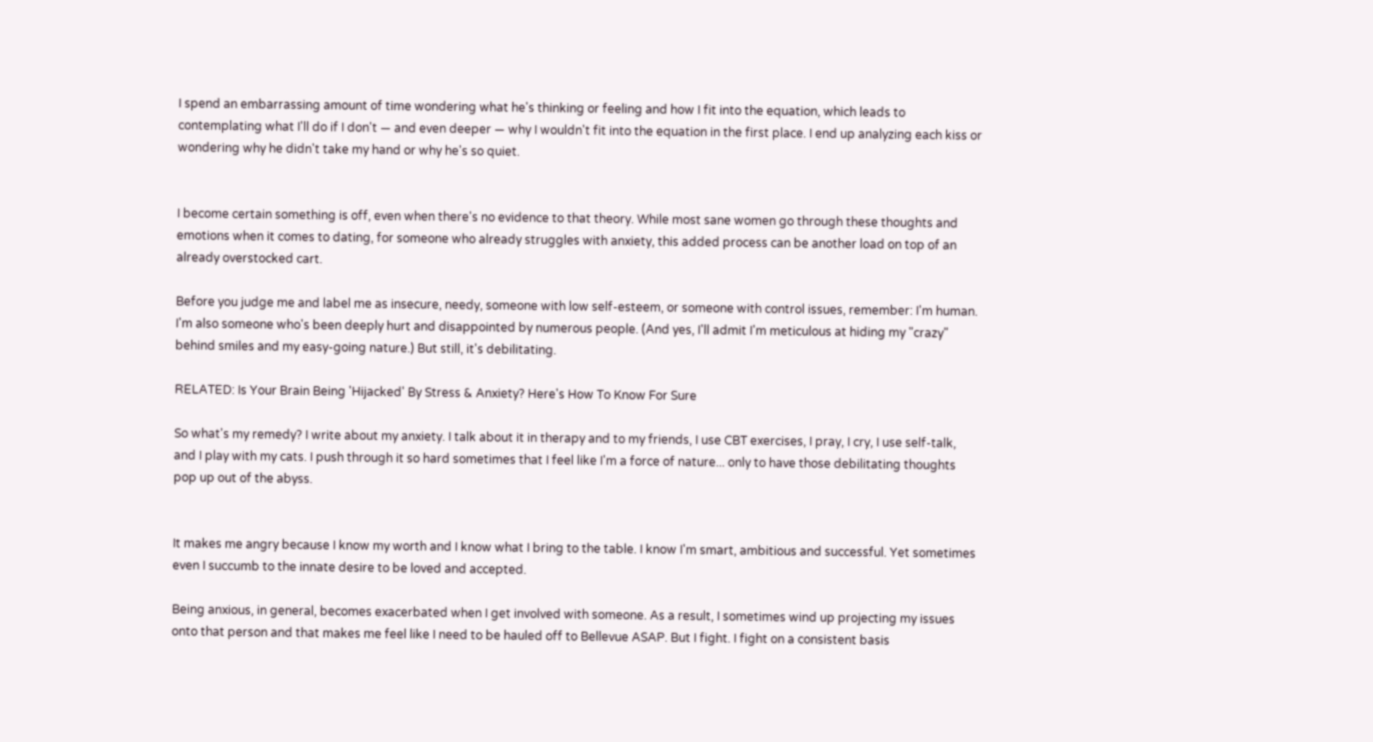I spend an embarrassing amount of time wondering what he's thinking or feeling and how I fit into the equation, which leads to contemplating what I'll do if I don't — and even deeper — why I wouldn't fit into the equation in the first place. I end up analyzing each kiss or wondering why he didn't take my hand or why he's so quiet.


I become certain something is off, even when there's no evidence to that theory. While most sane women go through these thoughts and emotions when it comes to dating, for someone who already struggles with anxiety, this added process can be another load on top of an already overstocked cart.

Before you judge me and label me as insecure, needy, someone with low self-esteem, or someone with control issues, remember: I'm human. I'm also someone who's been deeply hurt and disappointed by numerous people. (And yes, I'll admit I'm meticulous at hiding my "crazy" behind smiles and my easy-going nature.) But still, it's debilitating.

RELATED: Is Your Brain Being 'Hijacked' By Stress & Anxiety? Here's How To Know For Sure

So what's my remedy? I write about my anxiety. I talk about it in therapy and to my friends, I use CBT exercises, I pray, I cry, I use self-talk, and I play with my cats. I push through it so hard sometimes that I feel like I'm a force of nature... only to have those debilitating thoughts pop up out of the abyss.


It makes me angry because I know my worth and I know what I bring to the table. I know I'm smart, ambitious and successful. Yet sometimes even I succumb to the innate desire to be loved and accepted.

Being anxious, in general, becomes exacerbated when I get involved with someone. As a result, I sometimes wind up projecting my issues onto that person and that makes me feel like I need to be hauled off to Bellevue ASAP. But I fight. I fight on a consistent basis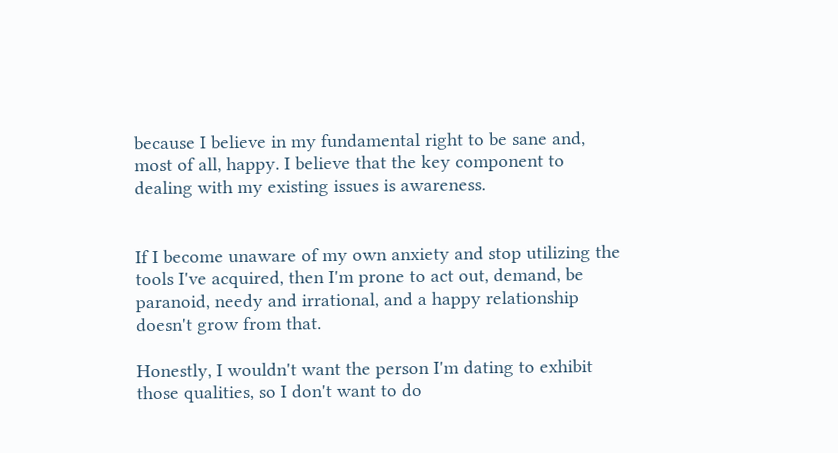because I believe in my fundamental right to be sane and, most of all, happy. I believe that the key component to dealing with my existing issues is awareness.


If I become unaware of my own anxiety and stop utilizing the tools I've acquired, then I'm prone to act out, demand, be paranoid, needy and irrational, and a happy relationship doesn't grow from that.

Honestly, I wouldn't want the person I'm dating to exhibit those qualities, so I don't want to do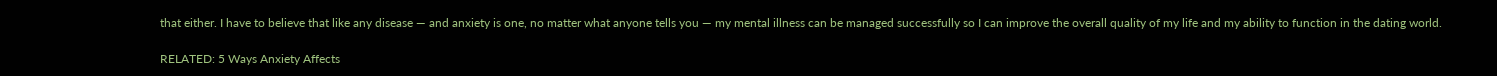that either. I have to believe that like any disease — and anxiety is one, no matter what anyone tells you — my mental illness can be managed successfully so I can improve the overall quality of my life and my ability to function in the dating world.

RELATED: 5 Ways Anxiety Affects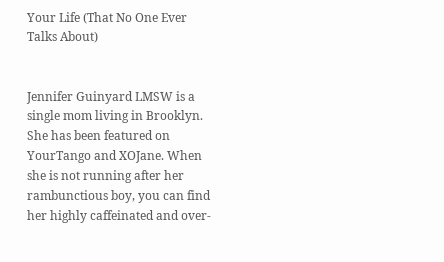Your Life (That No One Ever Talks About)


Jennifer Guinyard LMSW is a single mom living in Brooklyn. She has been featured on YourTango and XOJane. When she is not running after her rambunctious boy, you can find her highly caffeinated and over-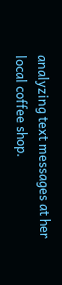analyzing text messages at her local coffee shop.